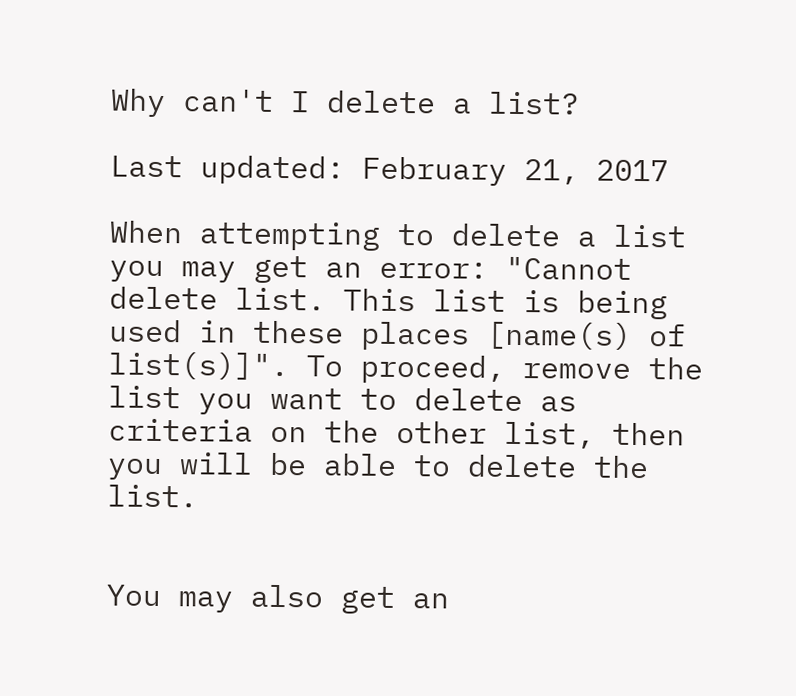Why can't I delete a list?

Last updated: February 21, 2017

When attempting to delete a list you may get an error: "Cannot delete list. This list is being used in these places [name(s) of list(s)]". To proceed, remove the list you want to delete as criteria on the other list, then you will be able to delete the list.


You may also get an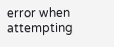error when attempting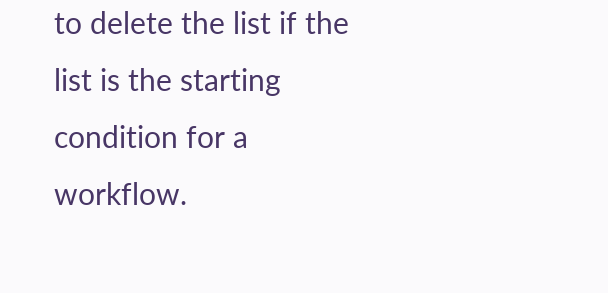to delete the list if the list is the starting condition for a workflow.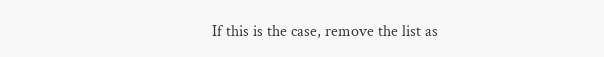If this is the case, remove the list as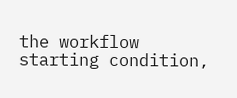the workflow starting condition,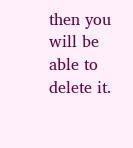then you will be able to delete it.